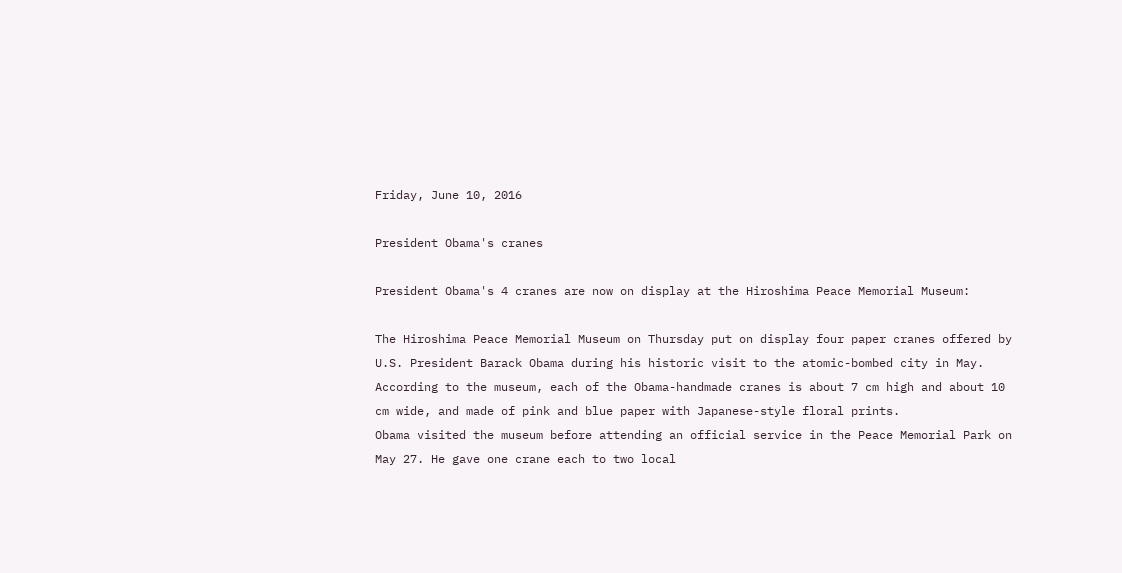Friday, June 10, 2016

President Obama's cranes

President Obama's 4 cranes are now on display at the Hiroshima Peace Memorial Museum:

The Hiroshima Peace Memorial Museum on Thursday put on display four paper cranes offered by U.S. President Barack Obama during his historic visit to the atomic-bombed city in May.
According to the museum, each of the Obama-handmade cranes is about 7 cm high and about 10 cm wide, and made of pink and blue paper with Japanese-style floral prints.
Obama visited the museum before attending an official service in the Peace Memorial Park on May 27. He gave one crane each to two local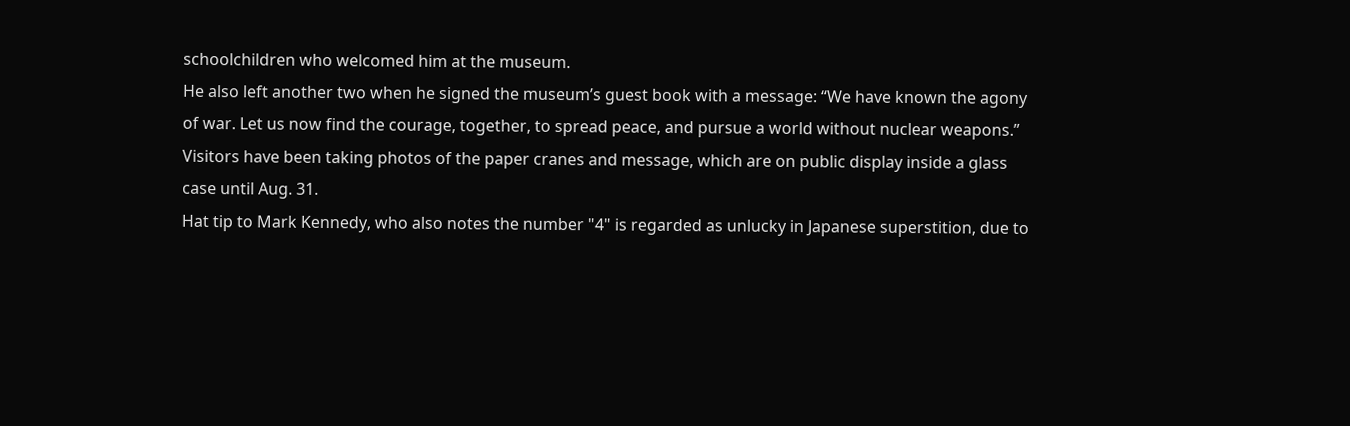schoolchildren who welcomed him at the museum.
He also left another two when he signed the museum’s guest book with a message: “We have known the agony of war. Let us now find the courage, together, to spread peace, and pursue a world without nuclear weapons.”
Visitors have been taking photos of the paper cranes and message, which are on public display inside a glass case until Aug. 31.
Hat tip to Mark Kennedy, who also notes the number "4" is regarded as unlucky in Japanese superstition, due to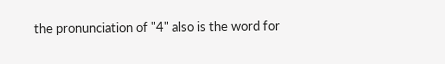the pronunciation of "4" also is the word for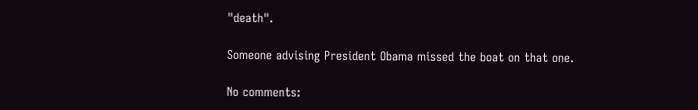"death".

Someone advising President Obama missed the boat on that one.

No comments: